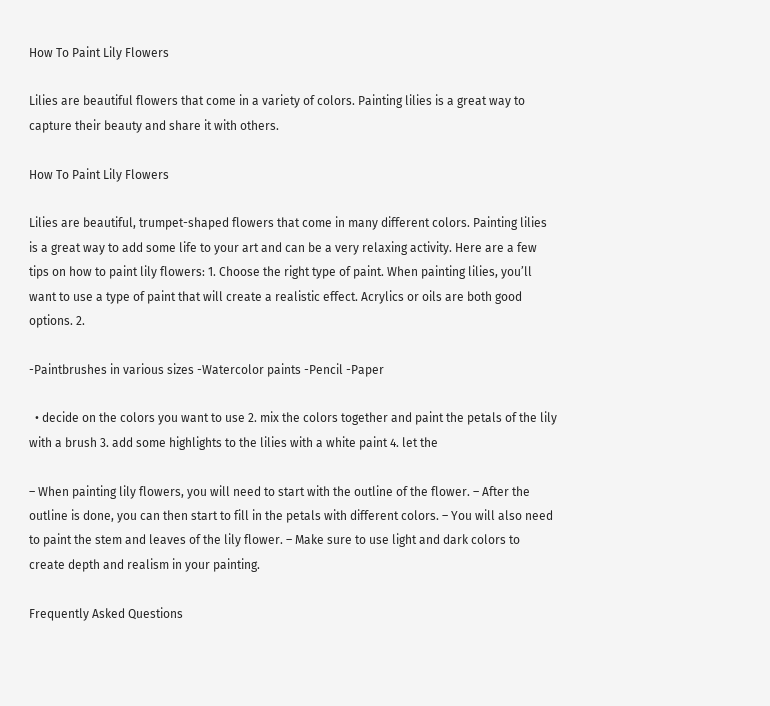How To Paint Lily Flowers

Lilies are beautiful flowers that come in a variety of colors. Painting lilies is a great way to capture their beauty and share it with others.

How To Paint Lily Flowers

Lilies are beautiful, trumpet-shaped flowers that come in many different colors. Painting lilies is a great way to add some life to your art and can be a very relaxing activity. Here are a few tips on how to paint lily flowers: 1. Choose the right type of paint. When painting lilies, you’ll want to use a type of paint that will create a realistic effect. Acrylics or oils are both good options. 2.

-Paintbrushes in various sizes -Watercolor paints -Pencil -Paper

  • decide on the colors you want to use 2. mix the colors together and paint the petals of the lily with a brush 3. add some highlights to the lilies with a white paint 4. let the

– When painting lily flowers, you will need to start with the outline of the flower. – After the outline is done, you can then start to fill in the petals with different colors. – You will also need to paint the stem and leaves of the lily flower. – Make sure to use light and dark colors to create depth and realism in your painting.

Frequently Asked Questions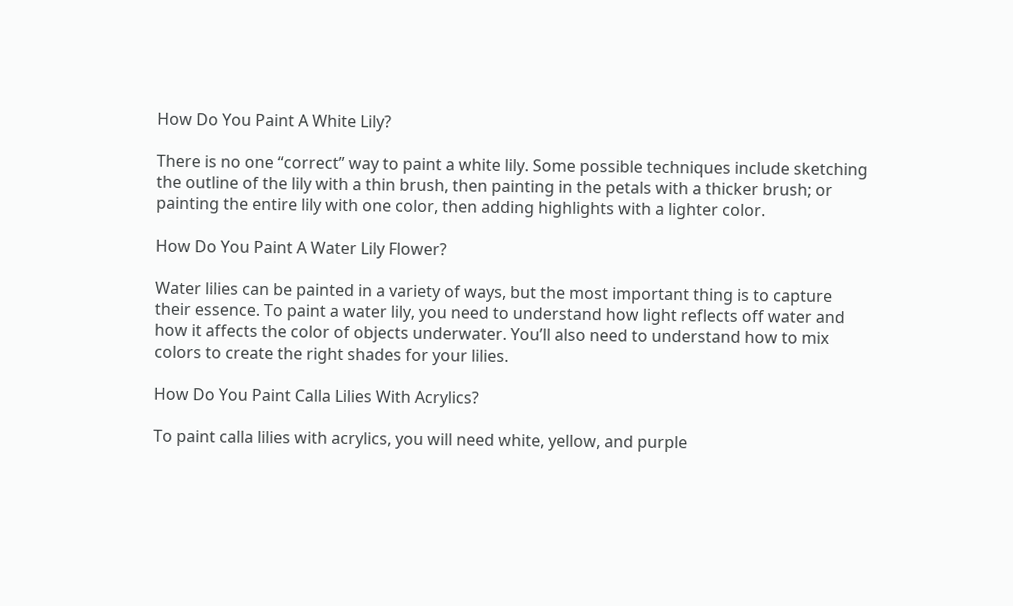How Do You Paint A White Lily?

There is no one “correct” way to paint a white lily. Some possible techniques include sketching the outline of the lily with a thin brush, then painting in the petals with a thicker brush; or painting the entire lily with one color, then adding highlights with a lighter color.

How Do You Paint A Water Lily Flower?

Water lilies can be painted in a variety of ways, but the most important thing is to capture their essence. To paint a water lily, you need to understand how light reflects off water and how it affects the color of objects underwater. You’ll also need to understand how to mix colors to create the right shades for your lilies.

How Do You Paint Calla Lilies With Acrylics?

To paint calla lilies with acrylics, you will need white, yellow, and purple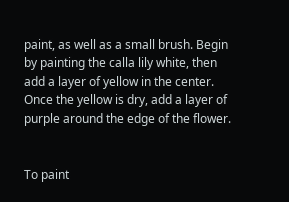paint, as well as a small brush. Begin by painting the calla lily white, then add a layer of yellow in the center. Once the yellow is dry, add a layer of purple around the edge of the flower.


To paint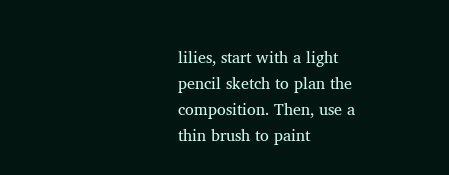lilies, start with a light pencil sketch to plan the composition. Then, use a thin brush to paint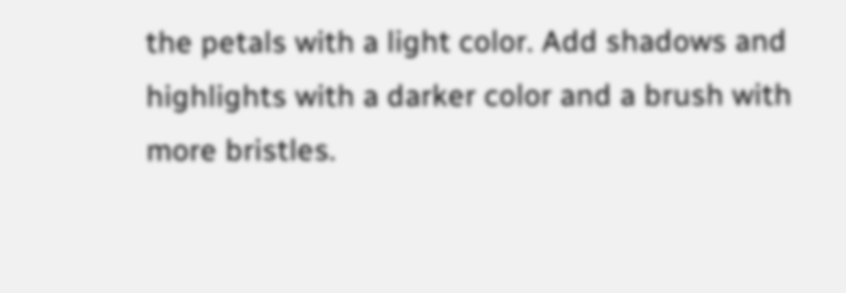the petals with a light color. Add shadows and highlights with a darker color and a brush with more bristles.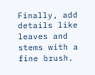Finally, add details like leaves and stems with a fine brush.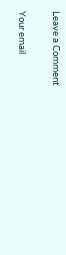Leave a Comment

Your email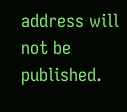address will not be published.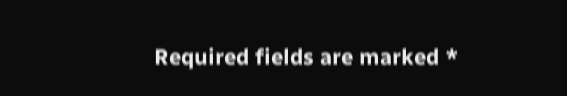Required fields are marked *